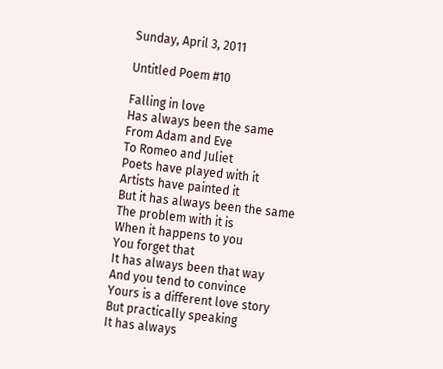Sunday, April 3, 2011

Untitled Poem #10

Falling in love
Has always been the same
From Adam and Eve
To Romeo and Juliet
Poets have played with it
Artists have painted it
But it has always been the same
The problem with it is
When it happens to you
You forget that
It has always been that way
And you tend to convince
Yours is a different love story
But practically speaking
It has always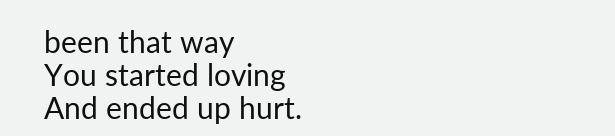been that way
You started loving
And ended up hurt.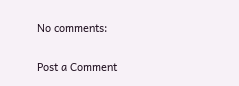No comments:

Post a Comment